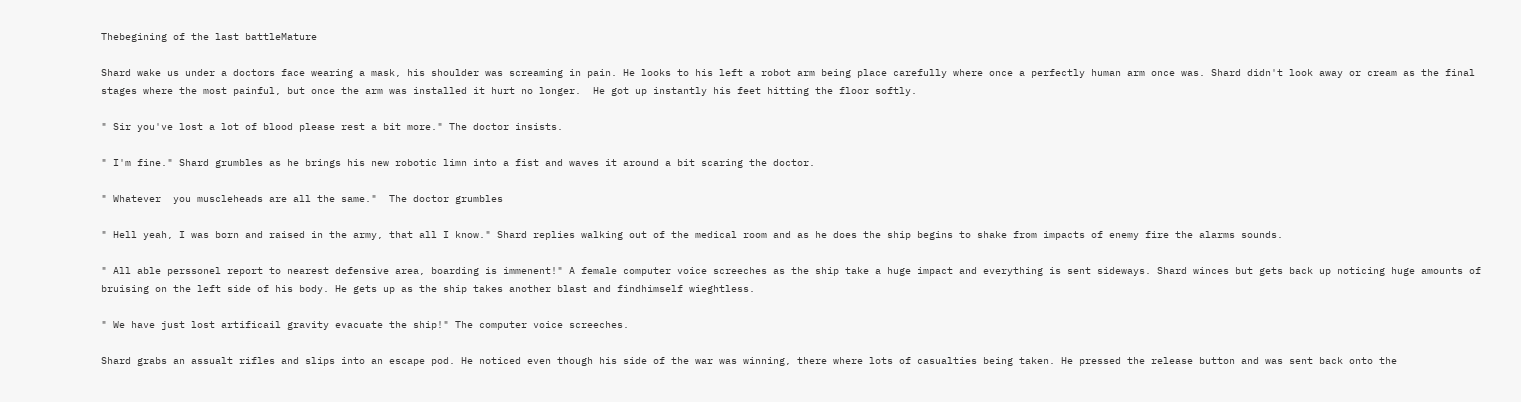Thebegining of the last battleMature

Shard wake us under a doctors face wearing a mask, his shoulder was screaming in pain. He looks to his left a robot arm being place carefully where once a perfectly human arm once was. Shard didn't look away or cream as the final stages where the most painful, but once the arm was installed it hurt no longer.  He got up instantly his feet hitting the floor softly.

" Sir you've lost a lot of blood please rest a bit more." The doctor insists.

" I'm fine." Shard grumbles as he brings his new robotic limn into a fist and waves it around a bit scaring the doctor.

" Whatever  you muscleheads are all the same."  The doctor grumbles

" Hell yeah, I was born and raised in the army, that all I know." Shard replies walking out of the medical room and as he does the ship begins to shake from impacts of enemy fire the alarms sounds.

" All able perssonel report to nearest defensive area, boarding is immenent!" A female computer voice screeches as the ship take a huge impact and everything is sent sideways. Shard winces but gets back up noticing huge amounts of bruising on the left side of his body. He gets up as the ship takes another blast and findhimself wieghtless.

" We have just lost artificail gravity evacuate the ship!" The computer voice screeches.

Shard grabs an assualt rifles and slips into an escape pod. He noticed even though his side of the war was winning, there where lots of casualties being taken. He pressed the release button and was sent back onto the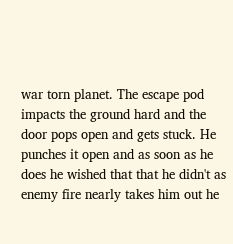war torn planet. The escape pod impacts the ground hard and the door pops open and gets stuck. He punches it open and as soon as he does he wished that that he didn't as enemy fire nearly takes him out he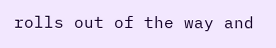rolls out of the way and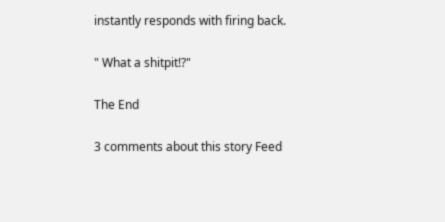instantly responds with firing back.

" What a shitpit!?"

The End

3 comments about this story Feed